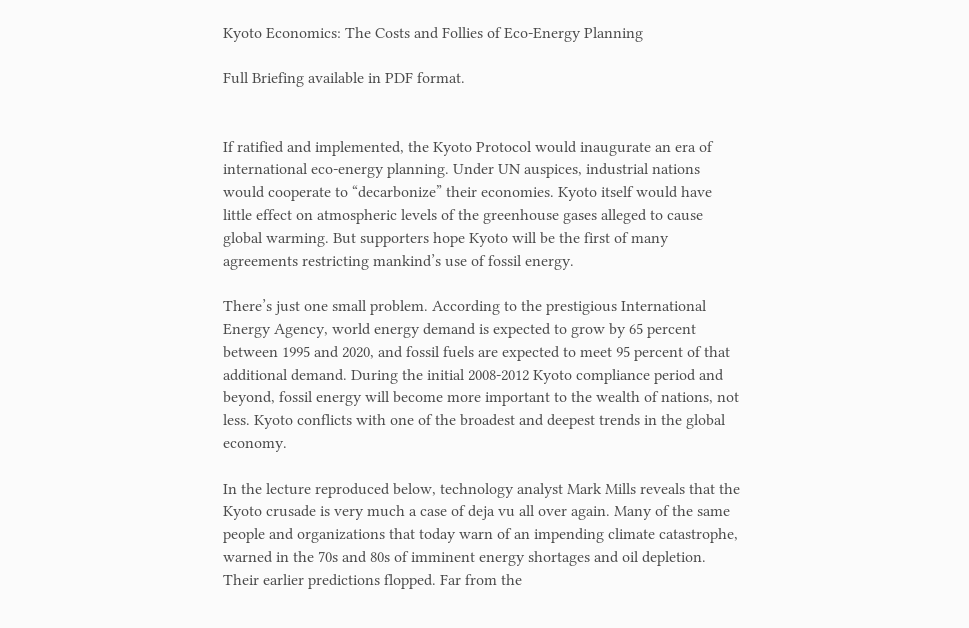Kyoto Economics: The Costs and Follies of Eco-Energy Planning

Full Briefing available in PDF format.


If ratified and implemented, the Kyoto Protocol would inaugurate an era of international eco-energy planning. Under UN auspices, industrial nations would cooperate to “decarbonize” their economies. Kyoto itself would have little effect on atmospheric levels of the greenhouse gases alleged to cause global warming. But supporters hope Kyoto will be the first of many agreements restricting mankind’s use of fossil energy.

There’s just one small problem. According to the prestigious International Energy Agency, world energy demand is expected to grow by 65 percent between 1995 and 2020, and fossil fuels are expected to meet 95 percent of that additional demand. During the initial 2008-2012 Kyoto compliance period and beyond, fossil energy will become more important to the wealth of nations, not less. Kyoto conflicts with one of the broadest and deepest trends in the global economy.

In the lecture reproduced below, technology analyst Mark Mills reveals that the Kyoto crusade is very much a case of deja vu all over again. Many of the same people and organizations that today warn of an impending climate catastrophe, warned in the 70s and 80s of imminent energy shortages and oil depletion. Their earlier predictions flopped. Far from the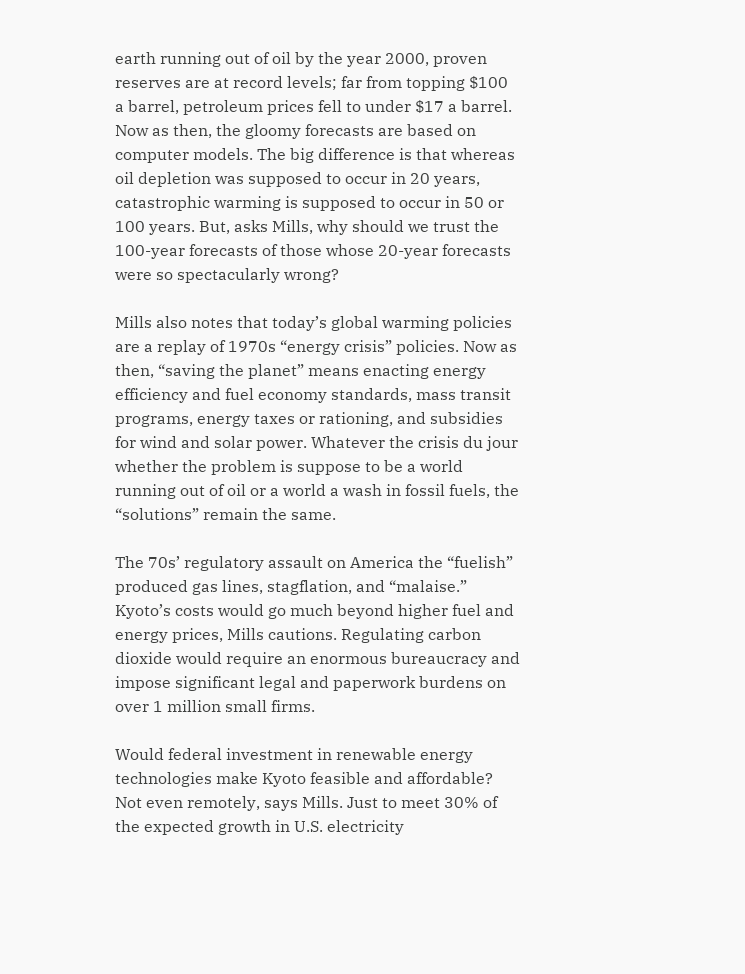earth running out of oil by the year 2000, proven reserves are at record levels; far from topping $100 a barrel, petroleum prices fell to under $17 a barrel. Now as then, the gloomy forecasts are based on computer models. The big difference is that whereas oil depletion was supposed to occur in 20 years, catastrophic warming is supposed to occur in 50 or 100 years. But, asks Mills, why should we trust the 100-year forecasts of those whose 20-year forecasts were so spectacularly wrong?

Mills also notes that today’s global warming policies are a replay of 1970s “energy crisis” policies. Now as then, “saving the planet” means enacting energy efficiency and fuel economy standards, mass transit programs, energy taxes or rationing, and subsidies for wind and solar power. Whatever the crisis du jour whether the problem is suppose to be a world running out of oil or a world a wash in fossil fuels, the “solutions” remain the same.

The 70s’ regulatory assault on America the “fuelish” produced gas lines, stagflation, and “malaise.” Kyoto’s costs would go much beyond higher fuel and energy prices, Mills cautions. Regulating carbon dioxide would require an enormous bureaucracy and impose significant legal and paperwork burdens on over 1 million small firms.

Would federal investment in renewable energy technologies make Kyoto feasible and affordable? Not even remotely, says Mills. Just to meet 30% of the expected growth in U.S. electricity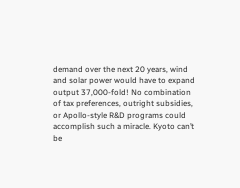demand over the next 20 years, wind and solar power would have to expand output 37,000-fold! No combination of tax preferences, outright subsidies, or Apollo-style R&D programs could accomplish such a miracle. Kyoto can’t be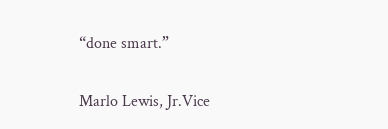“done smart.”

Marlo Lewis, Jr.Vice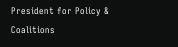President for Policy & Coalitions